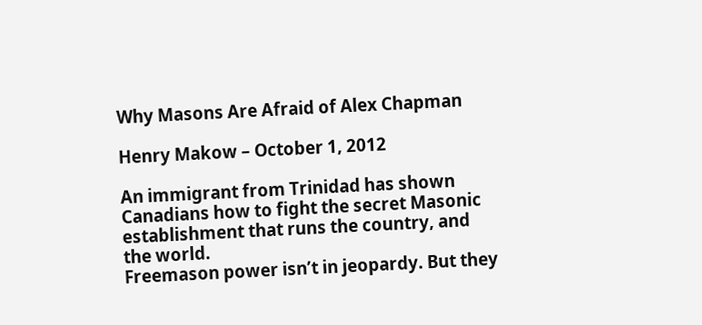Why Masons Are Afraid of Alex Chapman

Henry Makow – October 1, 2012

An immigrant from Trinidad has shown Canadians how to fight the secret Masonic establishment that runs the country, and the world.
Freemason power isn’t in jeopardy. But they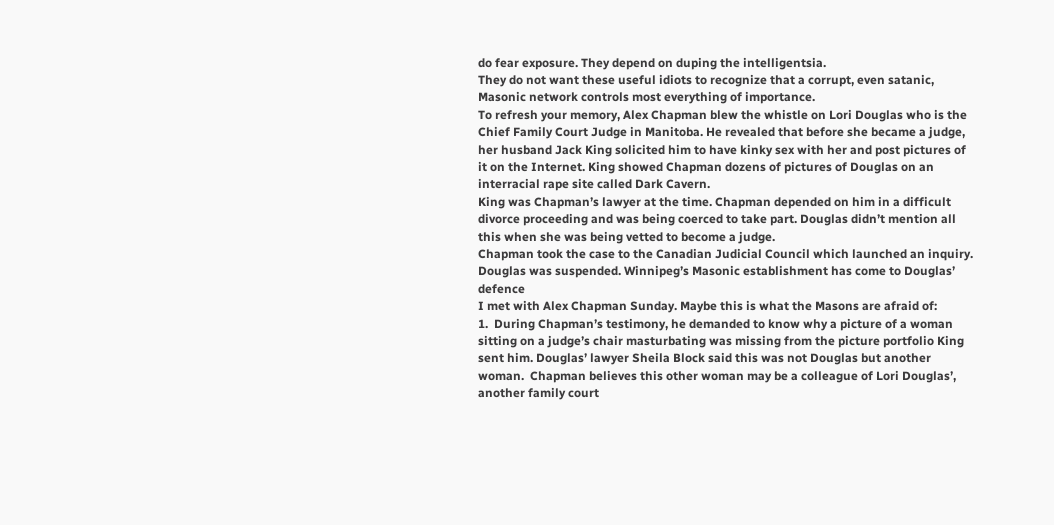do fear exposure. They depend on duping the intelligentsia.
They do not want these useful idiots to recognize that a corrupt, even satanic, Masonic network controls most everything of importance.
To refresh your memory, Alex Chapman blew the whistle on Lori Douglas who is the Chief Family Court Judge in Manitoba. He revealed that before she became a judge, her husband Jack King solicited him to have kinky sex with her and post pictures of it on the Internet. King showed Chapman dozens of pictures of Douglas on an interracial rape site called Dark Cavern.
King was Chapman’s lawyer at the time. Chapman depended on him in a difficult divorce proceeding and was being coerced to take part. Douglas didn’t mention all this when she was being vetted to become a judge.
Chapman took the case to the Canadian Judicial Council which launched an inquiry. Douglas was suspended. Winnipeg’s Masonic establishment has come to Douglas’ defence
I met with Alex Chapman Sunday. Maybe this is what the Masons are afraid of:
1.  During Chapman’s testimony, he demanded to know why a picture of a woman sitting on a judge’s chair masturbating was missing from the picture portfolio King sent him. Douglas’ lawyer Sheila Block said this was not Douglas but another woman.  Chapman believes this other woman may be a colleague of Lori Douglas’, another family court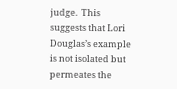judge.  This suggests that Lori Douglas’s example is not isolated but permeates the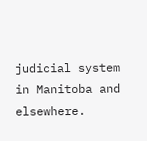judicial system in Manitoba and elsewhere.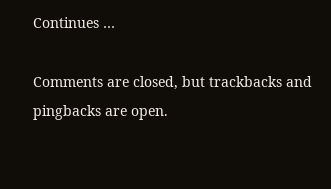Continues …

Comments are closed, but trackbacks and pingbacks are open.